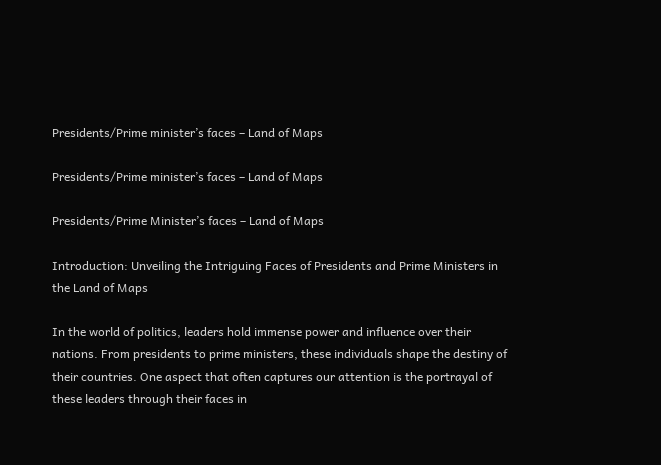Presidents/Prime minister’s faces – Land of Maps

Presidents/Prime minister’s faces – Land of Maps

Presidents/Prime Minister’s faces – Land of Maps

Introduction: Unveiling the Intriguing Faces of Presidents and Prime Ministers in the Land of Maps

In the world of politics, leaders hold immense power and influence over their nations. From presidents to prime ministers, these individuals shape the destiny of their countries. One aspect that often captures our attention is the portrayal of these leaders through their faces in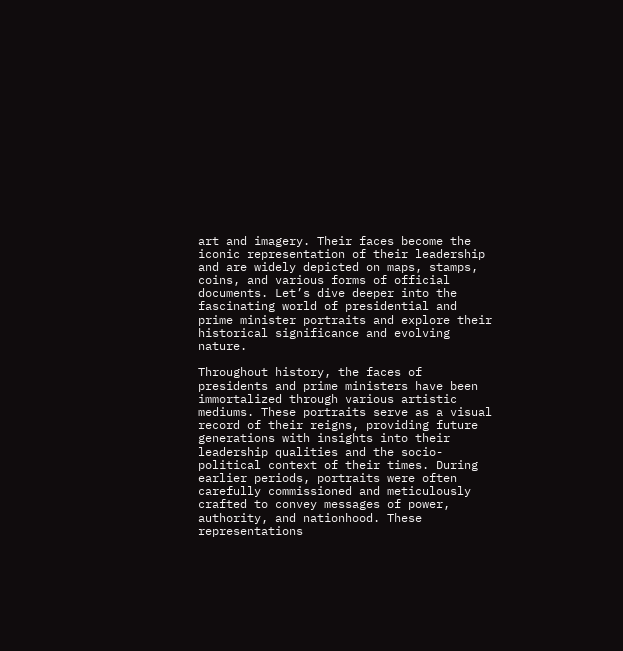art and imagery. Their faces become the iconic representation of their leadership and are widely depicted on maps, stamps, coins, and various forms of official documents. Let’s dive deeper into the fascinating world of presidential and prime minister portraits and explore their historical significance and evolving nature.

Throughout history, the faces of presidents and prime ministers have been immortalized through various artistic mediums. These portraits serve as a visual record of their reigns, providing future generations with insights into their leadership qualities and the socio-political context of their times. During earlier periods, portraits were often carefully commissioned and meticulously crafted to convey messages of power, authority, and nationhood. These representations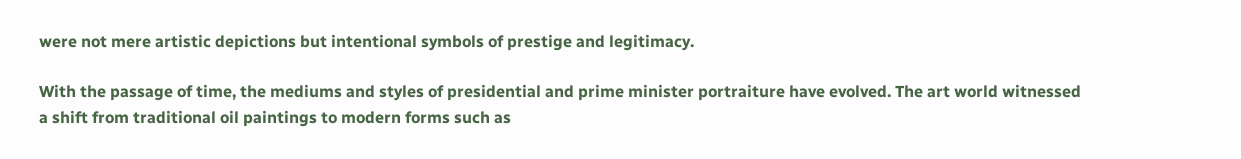were not mere artistic depictions but intentional symbols of prestige and legitimacy.

With the passage of time, the mediums and styles of presidential and prime minister portraiture have evolved. The art world witnessed a shift from traditional oil paintings to modern forms such as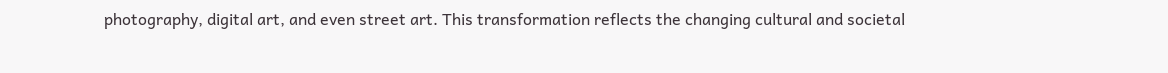photography, digital art, and even street art. This transformation reflects the changing cultural and societal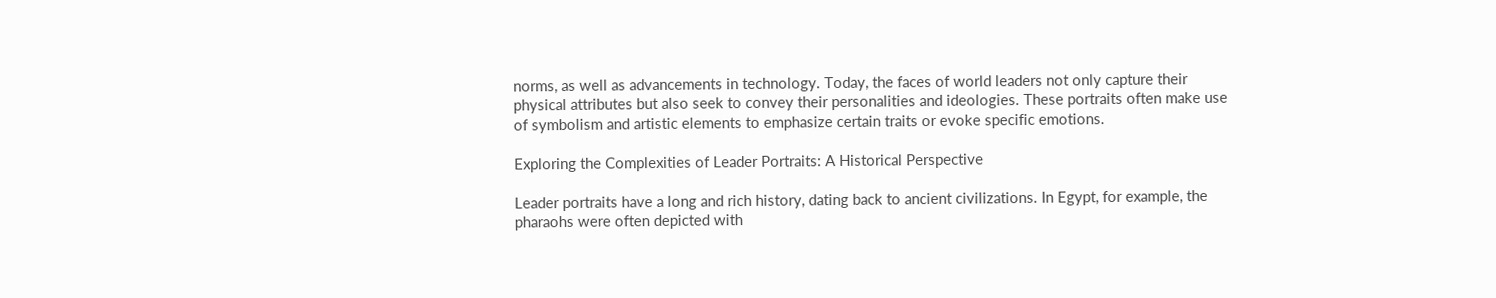norms, as well as advancements in technology. Today, the faces of world leaders not only capture their physical attributes but also seek to convey their personalities and ideologies. These portraits often make use of symbolism and artistic elements to emphasize certain traits or evoke specific emotions.

Exploring the Complexities of Leader Portraits: A Historical Perspective

Leader portraits have a long and rich history, dating back to ancient civilizations. In Egypt, for example, the pharaohs were often depicted with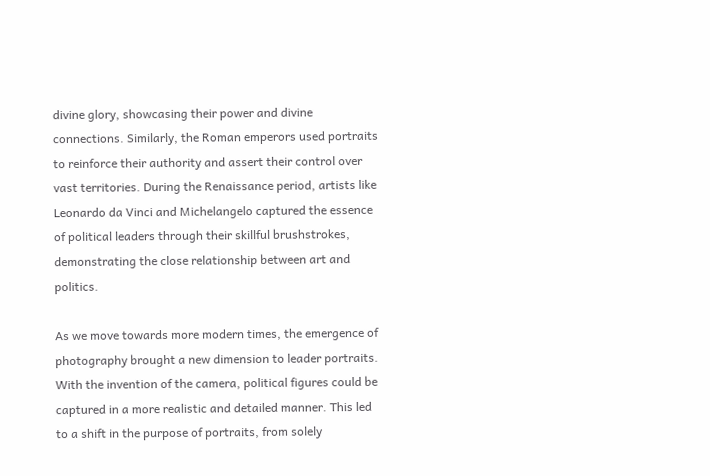divine glory, showcasing their power and divine connections. Similarly, the Roman emperors used portraits to reinforce their authority and assert their control over vast territories. During the Renaissance period, artists like Leonardo da Vinci and Michelangelo captured the essence of political leaders through their skillful brushstrokes, demonstrating the close relationship between art and politics.

As we move towards more modern times, the emergence of photography brought a new dimension to leader portraits. With the invention of the camera, political figures could be captured in a more realistic and detailed manner. This led to a shift in the purpose of portraits, from solely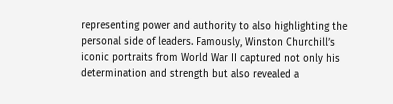representing power and authority to also highlighting the personal side of leaders. Famously, Winston Churchill’s iconic portraits from World War II captured not only his determination and strength but also revealed a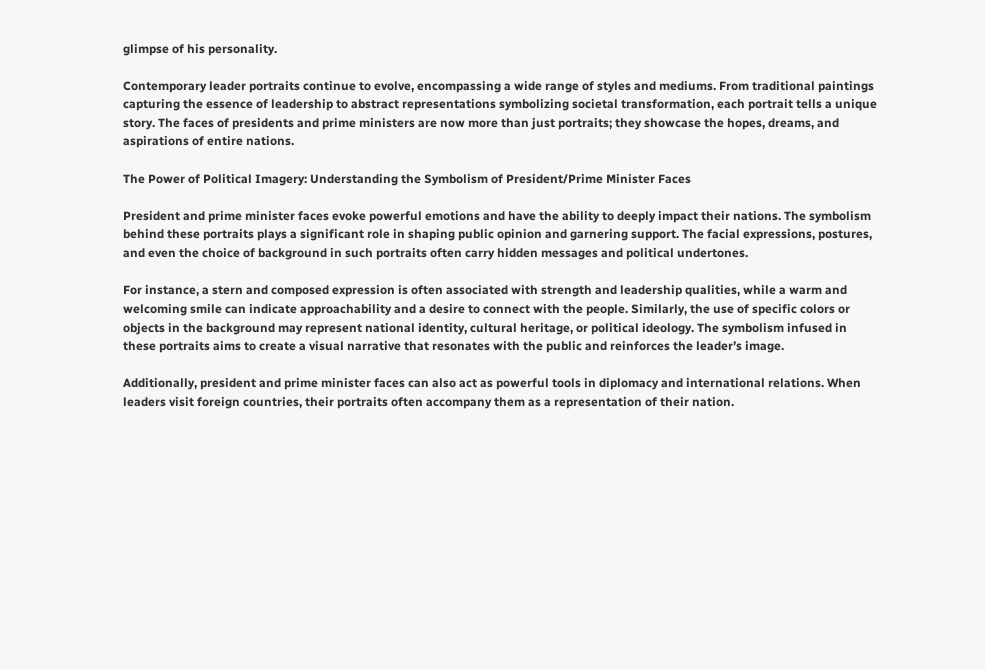glimpse of his personality.

Contemporary leader portraits continue to evolve, encompassing a wide range of styles and mediums. From traditional paintings capturing the essence of leadership to abstract representations symbolizing societal transformation, each portrait tells a unique story. The faces of presidents and prime ministers are now more than just portraits; they showcase the hopes, dreams, and aspirations of entire nations.

The Power of Political Imagery: Understanding the Symbolism of President/Prime Minister Faces

President and prime minister faces evoke powerful emotions and have the ability to deeply impact their nations. The symbolism behind these portraits plays a significant role in shaping public opinion and garnering support. The facial expressions, postures, and even the choice of background in such portraits often carry hidden messages and political undertones.

For instance, a stern and composed expression is often associated with strength and leadership qualities, while a warm and welcoming smile can indicate approachability and a desire to connect with the people. Similarly, the use of specific colors or objects in the background may represent national identity, cultural heritage, or political ideology. The symbolism infused in these portraits aims to create a visual narrative that resonates with the public and reinforces the leader’s image.

Additionally, president and prime minister faces can also act as powerful tools in diplomacy and international relations. When leaders visit foreign countries, their portraits often accompany them as a representation of their nation.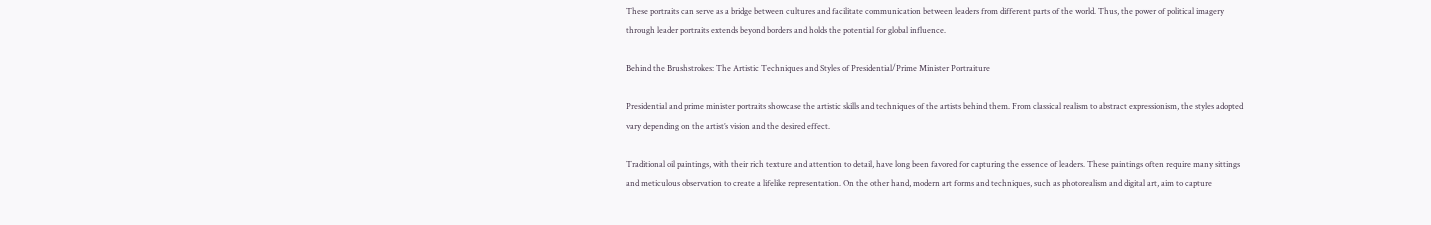These portraits can serve as a bridge between cultures and facilitate communication between leaders from different parts of the world. Thus, the power of political imagery through leader portraits extends beyond borders and holds the potential for global influence.

Behind the Brushstrokes: The Artistic Techniques and Styles of Presidential/Prime Minister Portraiture

Presidential and prime minister portraits showcase the artistic skills and techniques of the artists behind them. From classical realism to abstract expressionism, the styles adopted vary depending on the artist’s vision and the desired effect.

Traditional oil paintings, with their rich texture and attention to detail, have long been favored for capturing the essence of leaders. These paintings often require many sittings and meticulous observation to create a lifelike representation. On the other hand, modern art forms and techniques, such as photorealism and digital art, aim to capture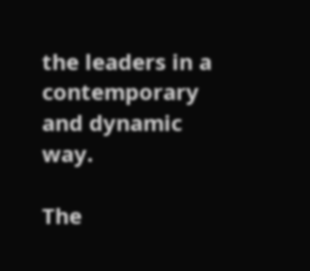the leaders in a contemporary and dynamic way.

The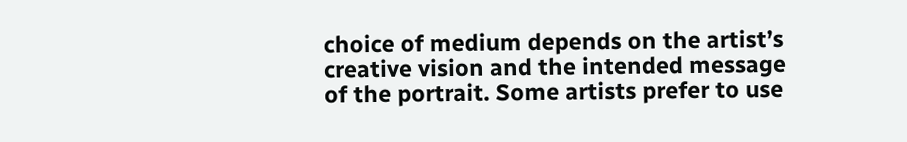choice of medium depends on the artist’s creative vision and the intended message of the portrait. Some artists prefer to use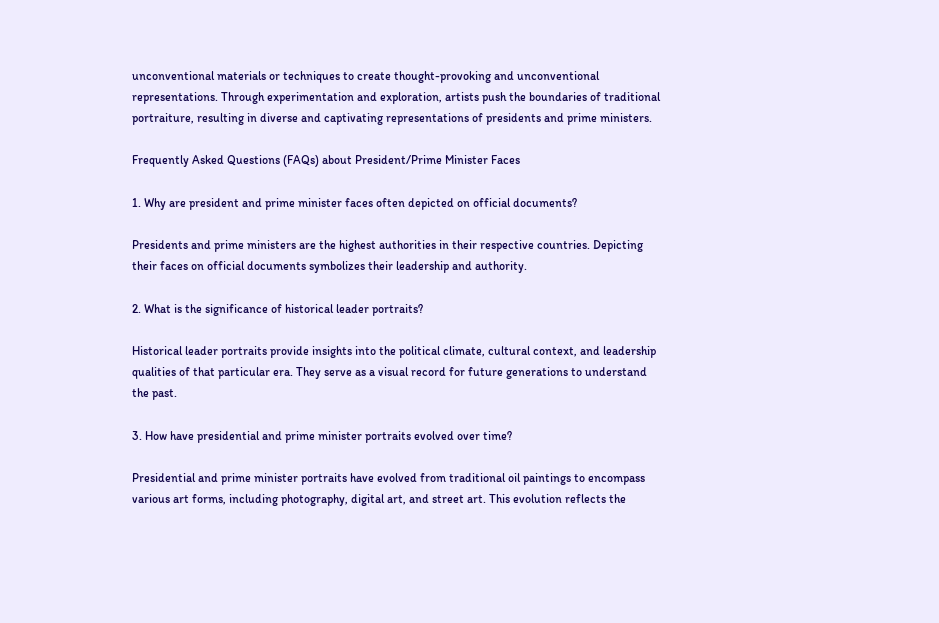unconventional materials or techniques to create thought-provoking and unconventional representations. Through experimentation and exploration, artists push the boundaries of traditional portraiture, resulting in diverse and captivating representations of presidents and prime ministers.

Frequently Asked Questions (FAQs) about President/Prime Minister Faces

1. Why are president and prime minister faces often depicted on official documents?

Presidents and prime ministers are the highest authorities in their respective countries. Depicting their faces on official documents symbolizes their leadership and authority.

2. What is the significance of historical leader portraits?

Historical leader portraits provide insights into the political climate, cultural context, and leadership qualities of that particular era. They serve as a visual record for future generations to understand the past.

3. How have presidential and prime minister portraits evolved over time?

Presidential and prime minister portraits have evolved from traditional oil paintings to encompass various art forms, including photography, digital art, and street art. This evolution reflects the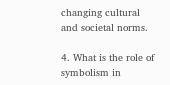changing cultural and societal norms.

4. What is the role of symbolism in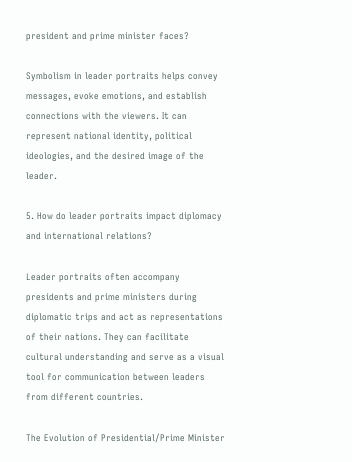president and prime minister faces?

Symbolism in leader portraits helps convey messages, evoke emotions, and establish connections with the viewers. It can represent national identity, political ideologies, and the desired image of the leader.

5. How do leader portraits impact diplomacy and international relations?

Leader portraits often accompany presidents and prime ministers during diplomatic trips and act as representations of their nations. They can facilitate cultural understanding and serve as a visual tool for communication between leaders from different countries.

The Evolution of Presidential/Prime Minister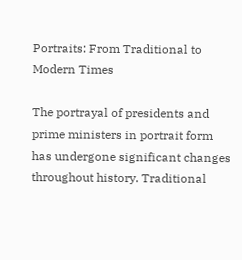Portraits: From Traditional to Modern Times

The portrayal of presidents and prime ministers in portrait form has undergone significant changes throughout history. Traditional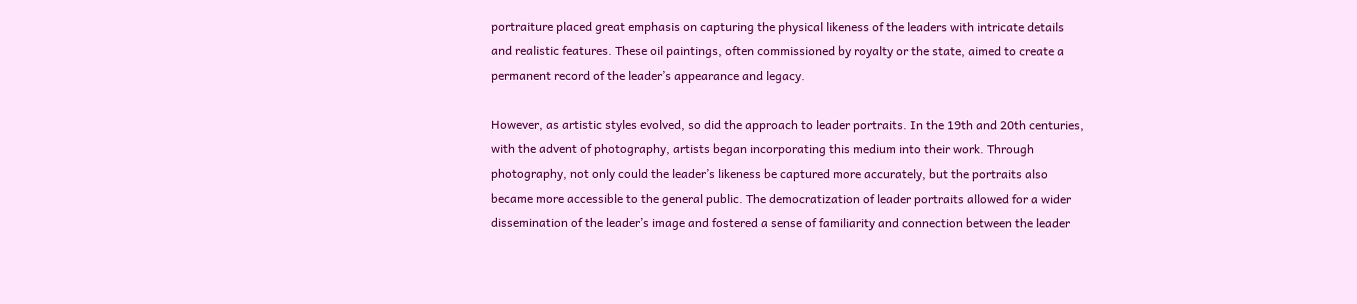portraiture placed great emphasis on capturing the physical likeness of the leaders with intricate details and realistic features. These oil paintings, often commissioned by royalty or the state, aimed to create a permanent record of the leader’s appearance and legacy.

However, as artistic styles evolved, so did the approach to leader portraits. In the 19th and 20th centuries, with the advent of photography, artists began incorporating this medium into their work. Through photography, not only could the leader’s likeness be captured more accurately, but the portraits also became more accessible to the general public. The democratization of leader portraits allowed for a wider dissemination of the leader’s image and fostered a sense of familiarity and connection between the leader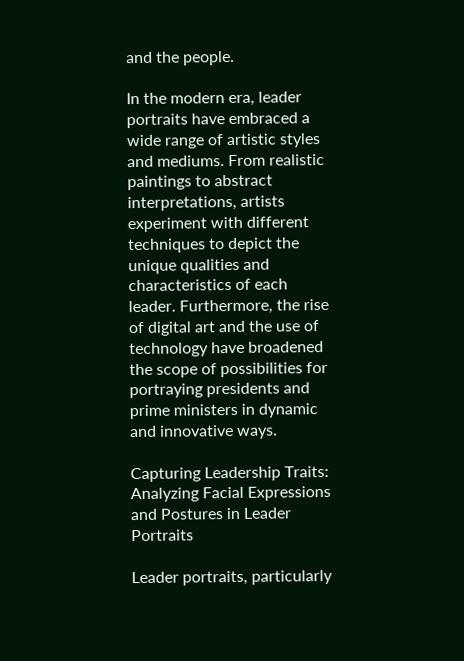and the people.

In the modern era, leader portraits have embraced a wide range of artistic styles and mediums. From realistic paintings to abstract interpretations, artists experiment with different techniques to depict the unique qualities and characteristics of each leader. Furthermore, the rise of digital art and the use of technology have broadened the scope of possibilities for portraying presidents and prime ministers in dynamic and innovative ways.

Capturing Leadership Traits: Analyzing Facial Expressions and Postures in Leader Portraits

Leader portraits, particularly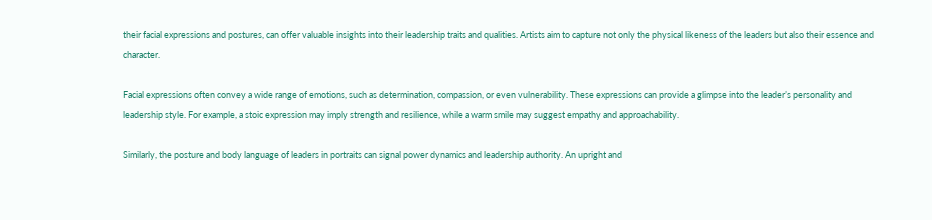their facial expressions and postures, can offer valuable insights into their leadership traits and qualities. Artists aim to capture not only the physical likeness of the leaders but also their essence and character.

Facial expressions often convey a wide range of emotions, such as determination, compassion, or even vulnerability. These expressions can provide a glimpse into the leader’s personality and leadership style. For example, a stoic expression may imply strength and resilience, while a warm smile may suggest empathy and approachability.

Similarly, the posture and body language of leaders in portraits can signal power dynamics and leadership authority. An upright and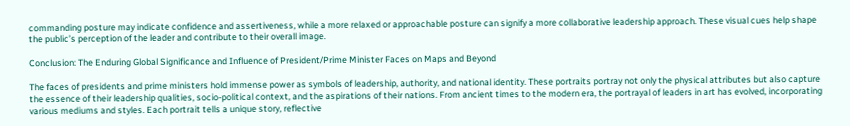commanding posture may indicate confidence and assertiveness, while a more relaxed or approachable posture can signify a more collaborative leadership approach. These visual cues help shape the public’s perception of the leader and contribute to their overall image.

Conclusion: The Enduring Global Significance and Influence of President/Prime Minister Faces on Maps and Beyond

The faces of presidents and prime ministers hold immense power as symbols of leadership, authority, and national identity. These portraits portray not only the physical attributes but also capture the essence of their leadership qualities, socio-political context, and the aspirations of their nations. From ancient times to the modern era, the portrayal of leaders in art has evolved, incorporating various mediums and styles. Each portrait tells a unique story, reflective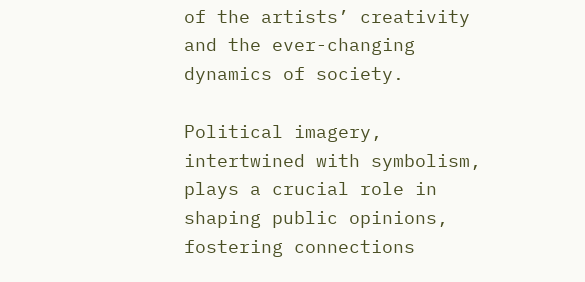of the artists’ creativity and the ever-changing dynamics of society.

Political imagery, intertwined with symbolism, plays a crucial role in shaping public opinions, fostering connections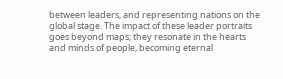between leaders, and representing nations on the global stage. The impact of these leader portraits goes beyond maps; they resonate in the hearts and minds of people, becoming eternal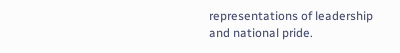representations of leadership and national pride.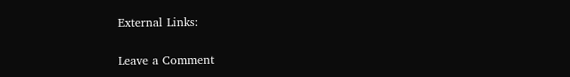External Links:

Leave a Comment